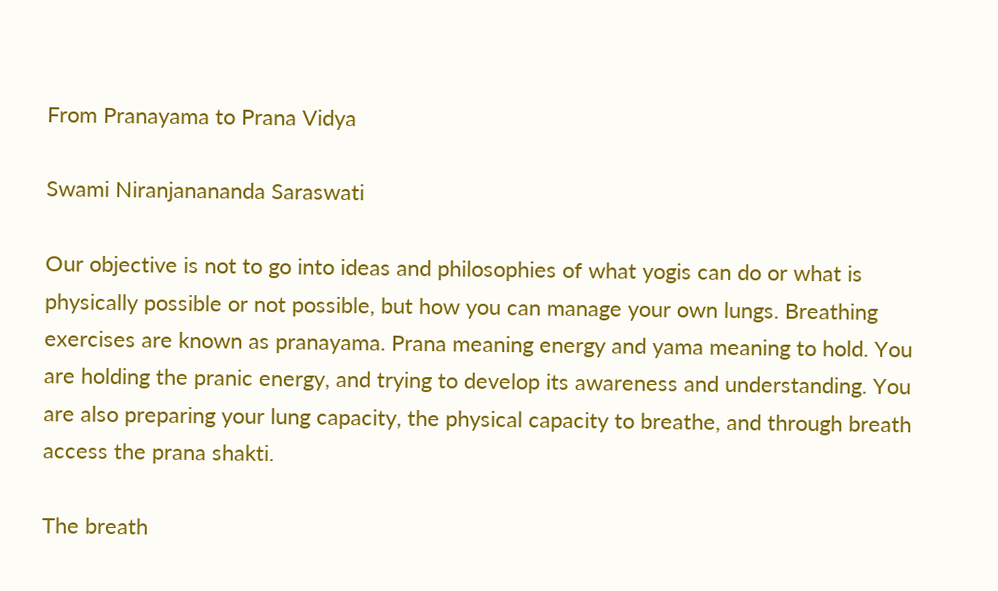From Pranayama to Prana Vidya

Swami Niranjanananda Saraswati

Our objective is not to go into ideas and philosophies of what yogis can do or what is physically possible or not possible, but how you can manage your own lungs. Breathing exercises are known as pranayama. Prana meaning energy and yama meaning to hold. You are holding the pranic energy, and trying to develop its awareness and understanding. You are also preparing your lung capacity, the physical capacity to breathe, and through breath access the prana shakti.

The breath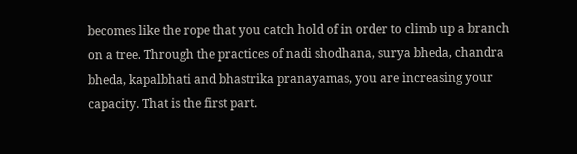becomes like the rope that you catch hold of in order to climb up a branch on a tree. Through the practices of nadi shodhana, surya bheda, chandra bheda, kapalbhati and bhastrika pranayamas, you are increasing your capacity. That is the first part.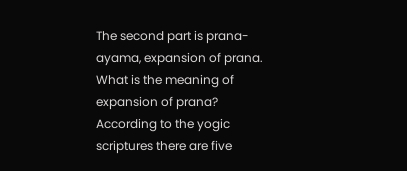The second part is prana-ayama, expansion of prana. What is the meaning of expansion of prana? According to the yogic scriptures there are five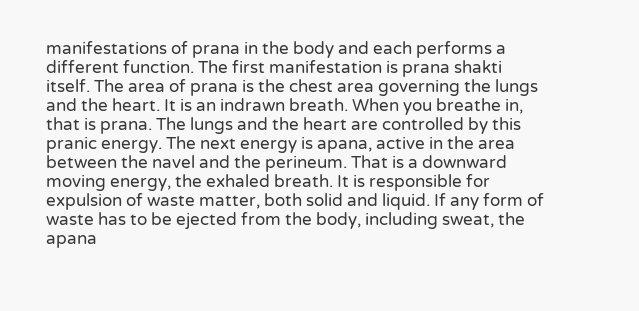manifestations of prana in the body and each performs a different function. The first manifestation is prana shakti itself. The area of prana is the chest area governing the lungs and the heart. It is an indrawn breath. When you breathe in, that is prana. The lungs and the heart are controlled by this pranic energy. The next energy is apana, active in the area between the navel and the perineum. That is a downward moving energy, the exhaled breath. It is responsible for expulsion of waste matter, both solid and liquid. If any form of waste has to be ejected from the body, including sweat, the apana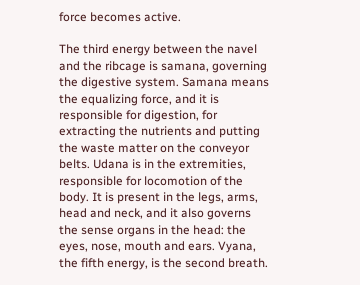force becomes active.

The third energy between the navel and the ribcage is samana, governing the digestive system. Samana means the equalizing force, and it is responsible for digestion, for extracting the nutrients and putting the waste matter on the conveyor belts. Udana is in the extremities, responsible for locomotion of the body. It is present in the legs, arms, head and neck, and it also governs the sense organs in the head: the eyes, nose, mouth and ears. Vyana, the fifth energy, is the second breath.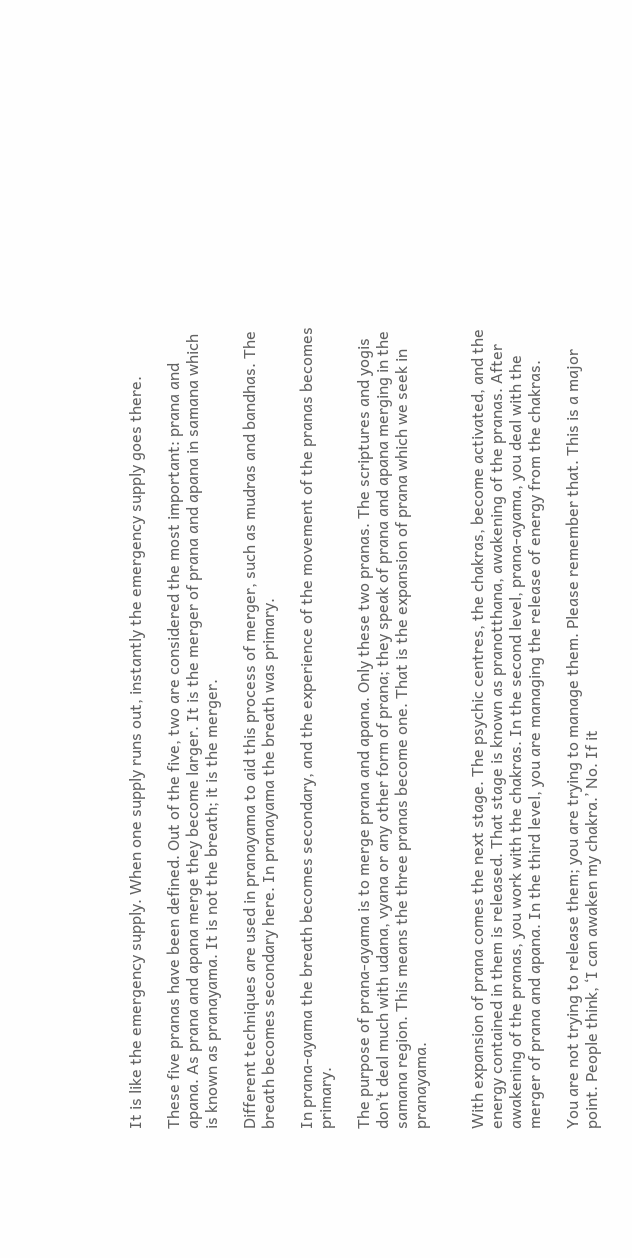It is like the emergency supply. When one supply runs out, instantly the emergency supply goes there.

These five pranas have been defined. Out of the five, two are considered the most important: prana and apana. As prana and apana merge they become larger. It is the merger of prana and apana in samana which is known as pranayama. It is not the breath; it is the merger.

Different techniques are used in pranayama to aid this process of merger, such as mudras and bandhas. The breath becomes secondary here. In pranayama the breath was primary.

In prana-ayama the breath becomes secondary, and the experience of the movement of the pranas becomes primary.

The purpose of prana-ayama is to merge prana and apana. Only these two pranas. The scriptures and yogis don’t deal much with udana, vyana or any other form of prana; they speak of prana and apana merging in the samana region. This means the three pranas become one. That is the expansion of prana which we seek in pranayama.


With expansion of prana comes the next stage. The psychic centres, the chakras, become activated, and the energy contained in them is released. That stage is known as pranotthana, awakening of the pranas. After awakening of the pranas, you work with the chakras. In the second level, prana-ayama, you deal with the merger of prana and apana. In the third level, you are managing the release of energy from the chakras.

You are not trying to release them; you are trying to manage them. Please remember that. This is a major point. People think, ‘I can awaken my chakra.’ No. If it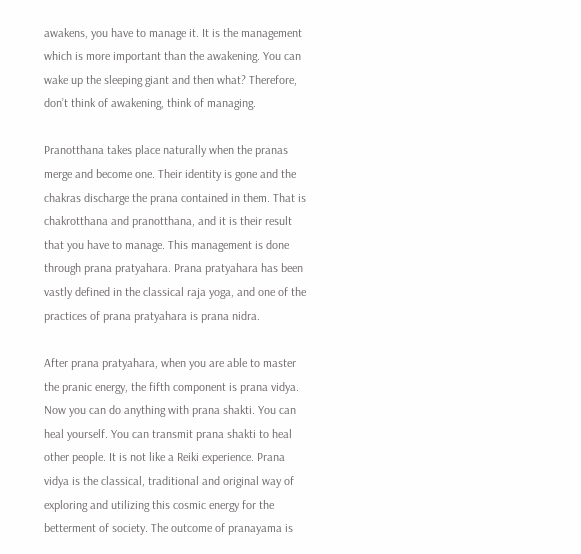awakens, you have to manage it. It is the management which is more important than the awakening. You can wake up the sleeping giant and then what? Therefore, don’t think of awakening, think of managing.

Pranotthana takes place naturally when the pranas merge and become one. Their identity is gone and the chakras discharge the prana contained in them. That is chakrotthana and pranotthana, and it is their result that you have to manage. This management is done through prana pratyahara. Prana pratyahara has been vastly defined in the classical raja yoga, and one of the practices of prana pratyahara is prana nidra.

After prana pratyahara, when you are able to master the pranic energy, the fifth component is prana vidya. Now you can do anything with prana shakti. You can heal yourself. You can transmit prana shakti to heal other people. It is not like a Reiki experience. Prana vidya is the classical, traditional and original way of exploring and utilizing this cosmic energy for the betterment of society. The outcome of pranayama is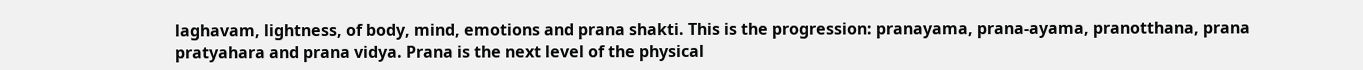laghavam, lightness, of body, mind, emotions and prana shakti. This is the progression: pranayama, prana-ayama, pranotthana, prana pratyahara and prana vidya. Prana is the next level of the physical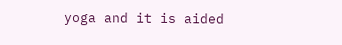yoga and it is aided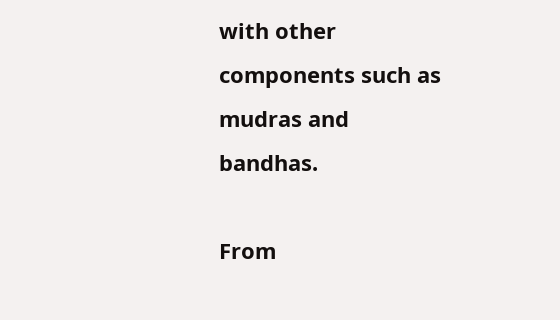with other components such as mudras and bandhas.

From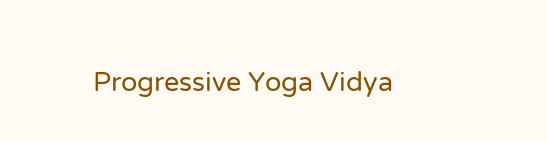Progressive Yoga Vidya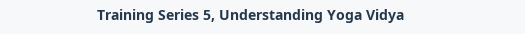Training Series 5, Understanding Yoga Vidya